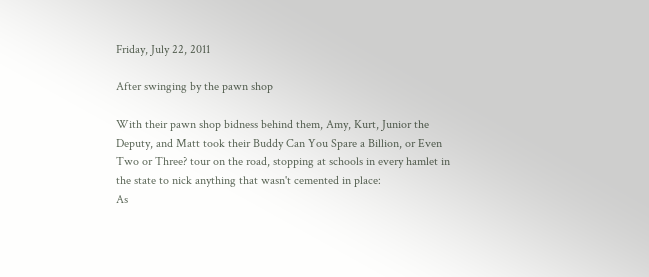Friday, July 22, 2011

After swinging by the pawn shop

With their pawn shop bidness behind them, Amy, Kurt, Junior the Deputy, and Matt took their Buddy Can You Spare a Billion, or Even Two or Three? tour on the road, stopping at schools in every hamlet in the state to nick anything that wasn't cemented in place:
As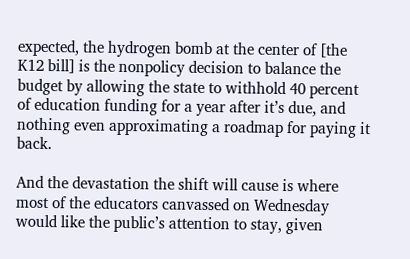expected, the hydrogen bomb at the center of [the K12 bill] is the nonpolicy decision to balance the budget by allowing the state to withhold 40 percent of education funding for a year after it’s due, and nothing even approximating a roadmap for paying it back.

And the devastation the shift will cause is where most of the educators canvassed on Wednesday would like the public’s attention to stay, given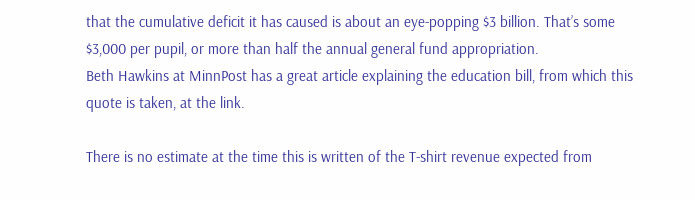that the cumulative deficit it has caused is about an eye-popping $3 billion. That’s some $3,000 per pupil, or more than half the annual general fund appropriation.
Beth Hawkins at MinnPost has a great article explaining the education bill, from which this quote is taken, at the link.

There is no estimate at the time this is written of the T-shirt revenue expected from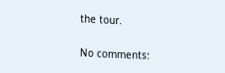the tour.

No comments: